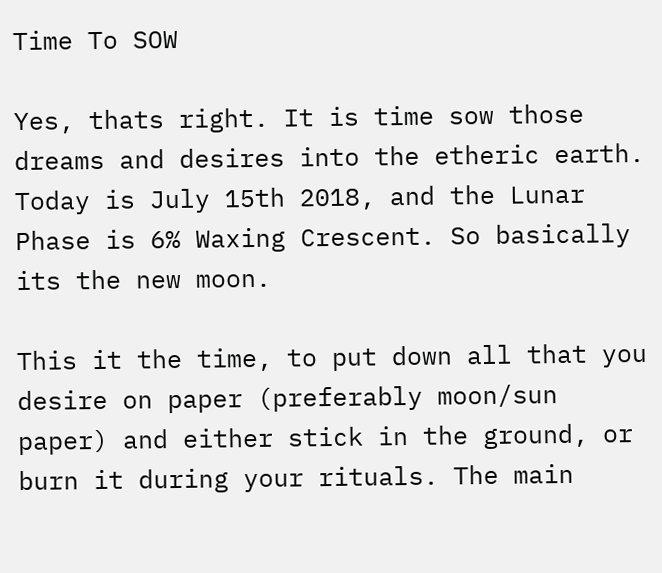Time To SOW

Yes, thats right. It is time sow those dreams and desires into the etheric earth. Today is July 15th 2018, and the Lunar Phase is 6% Waxing Crescent. So basically its the new moon.

This it the time, to put down all that you desire on paper (preferably moon/sun paper) and either stick in the ground, or burn it during your rituals. The main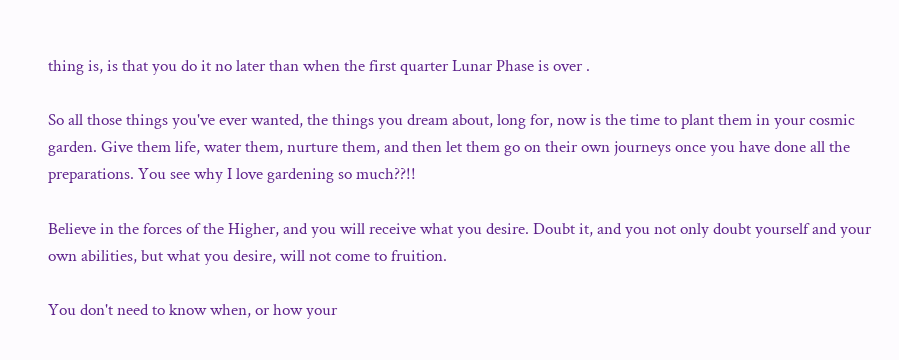thing is, is that you do it no later than when the first quarter Lunar Phase is over .

So all those things you've ever wanted, the things you dream about, long for, now is the time to plant them in your cosmic garden. Give them life, water them, nurture them, and then let them go on their own journeys once you have done all the preparations. You see why I love gardening so much??!!

Believe in the forces of the Higher, and you will receive what you desire. Doubt it, and you not only doubt yourself and your own abilities, but what you desire, will not come to fruition.

You don't need to know when, or how your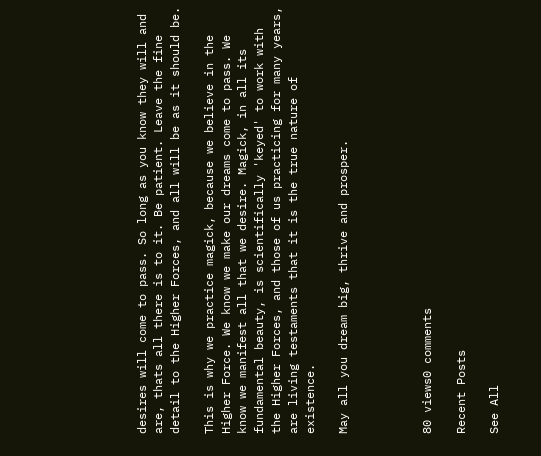desires will come to pass. So long as you know they will and are, thats all there is to it. Be patient. Leave the fine detail to the Higher Forces, and all will be as it should be.

This is why we practice magick, because we believe in the Higher Force. We know we make our dreams come to pass. We know we manifest all that we desire. Magick, in all its fundamental beauty, is scientifically 'keyed' to work with the Higher Forces, and those of us practicing for many years, are living testaments that it is the true nature of existence.

May all you dream big, thrive and prosper.




80 views0 comments

Recent Posts

See All